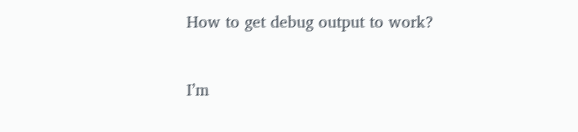How to get debug output to work?


I’m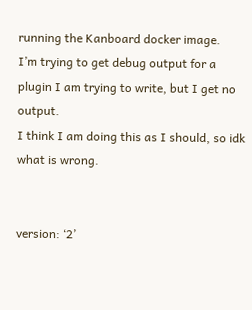running the Kanboard docker image.
I’m trying to get debug output for a plugin I am trying to write, but I get no output.
I think I am doing this as I should, so idk what is wrong.


version: ‘2’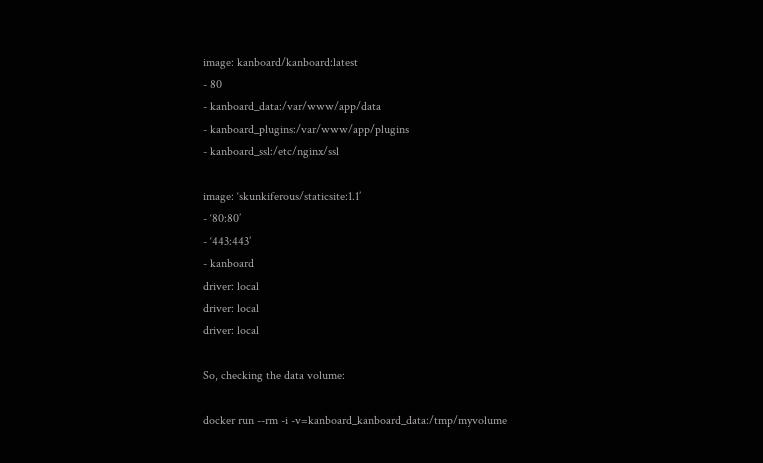image: kanboard/kanboard:latest
- 80
- kanboard_data:/var/www/app/data
- kanboard_plugins:/var/www/app/plugins
- kanboard_ssl:/etc/nginx/ssl

image: ‘skunkiferous/staticsite:1.1’
- ‘80:80’
- ‘443:443’
- kanboard
driver: local
driver: local
driver: local

So, checking the data volume:

docker run --rm -i -v=kanboard_kanboard_data:/tmp/myvolume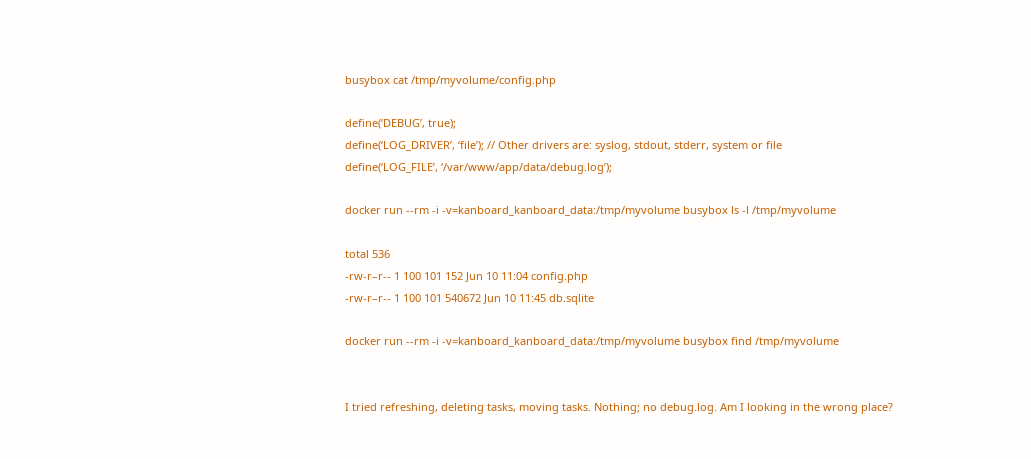busybox cat /tmp/myvolume/config.php

define(‘DEBUG’, true);
define(‘LOG_DRIVER’, ‘file’); // Other drivers are: syslog, stdout, stderr, system or file
define(‘LOG_FILE’, ‘/var/www/app/data/debug.log’);

docker run --rm -i -v=kanboard_kanboard_data:/tmp/myvolume busybox ls -l /tmp/myvolume

total 536
-rw-r–r-- 1 100 101 152 Jun 10 11:04 config.php
-rw-r–r-- 1 100 101 540672 Jun 10 11:45 db.sqlite

docker run --rm -i -v=kanboard_kanboard_data:/tmp/myvolume busybox find /tmp/myvolume


I tried refreshing, deleting tasks, moving tasks. Nothing; no debug.log. Am I looking in the wrong place?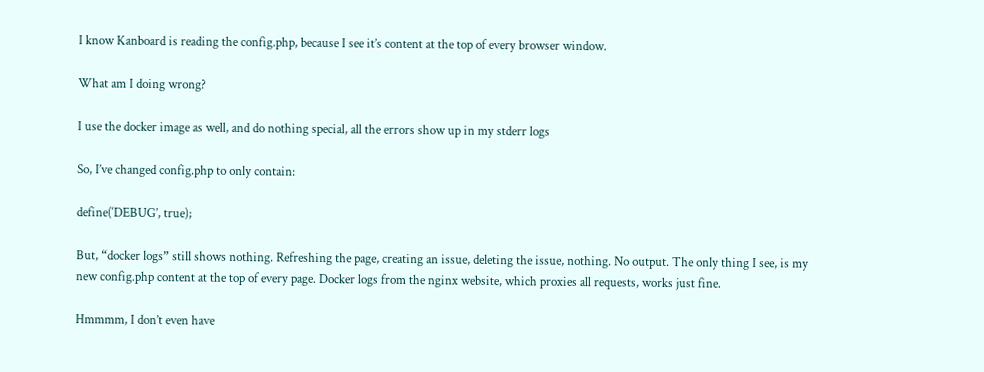I know Kanboard is reading the config.php, because I see it’s content at the top of every browser window.

What am I doing wrong?

I use the docker image as well, and do nothing special, all the errors show up in my stderr logs

So, I’ve changed config.php to only contain:

define(‘DEBUG’, true);

But, “docker logs” still shows nothing. Refreshing the page, creating an issue, deleting the issue, nothing. No output. The only thing I see, is my new config.php content at the top of every page. Docker logs from the nginx website, which proxies all requests, works just fine.

Hmmmm, I don’t even have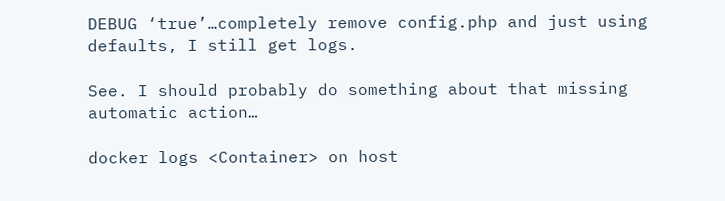DEBUG ‘true’…completely remove config.php and just using defaults, I still get logs.

See. I should probably do something about that missing automatic action…

docker logs <Container> on host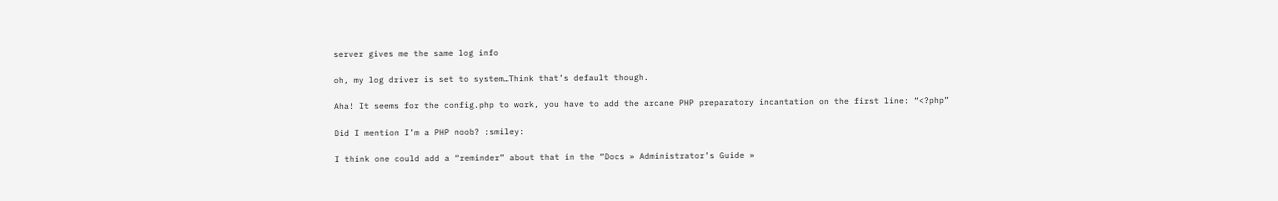server gives me the same log info

oh, my log driver is set to system…Think that’s default though.

Aha! It seems for the config.php to work, you have to add the arcane PHP preparatory incantation on the first line: “<?php”

Did I mention I’m a PHP noob? :smiley:

I think one could add a “reminder” about that in the “Docs » Administrator’s Guide »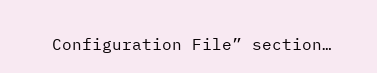Configuration File” section…